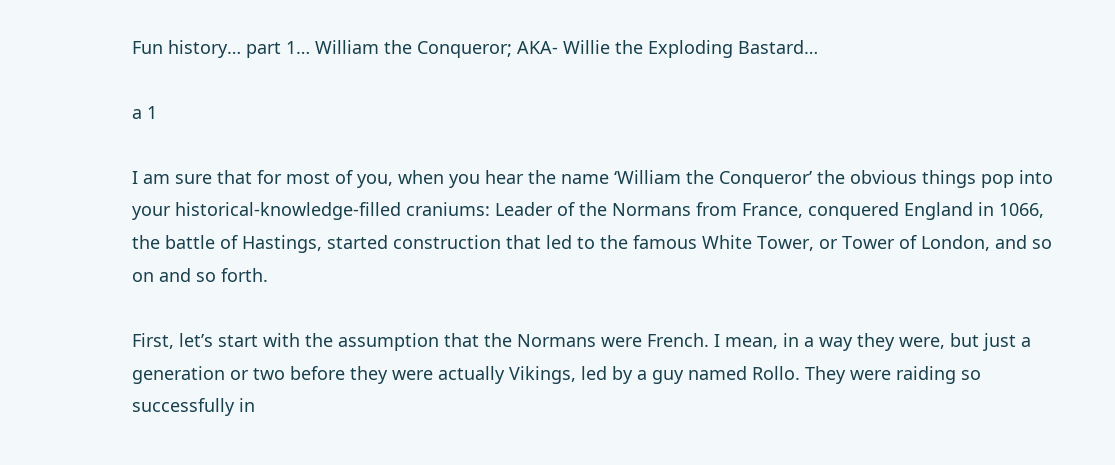Fun history… part 1… William the Conqueror; AKA- Willie the Exploding Bastard…

a 1

I am sure that for most of you, when you hear the name ‘William the Conqueror’ the obvious things pop into your historical-knowledge-filled craniums: Leader of the Normans from France, conquered England in 1066, the battle of Hastings, started construction that led to the famous White Tower, or Tower of London, and so on and so forth.

First, let’s start with the assumption that the Normans were French. I mean, in a way they were, but just a generation or two before they were actually Vikings, led by a guy named Rollo. They were raiding so successfully in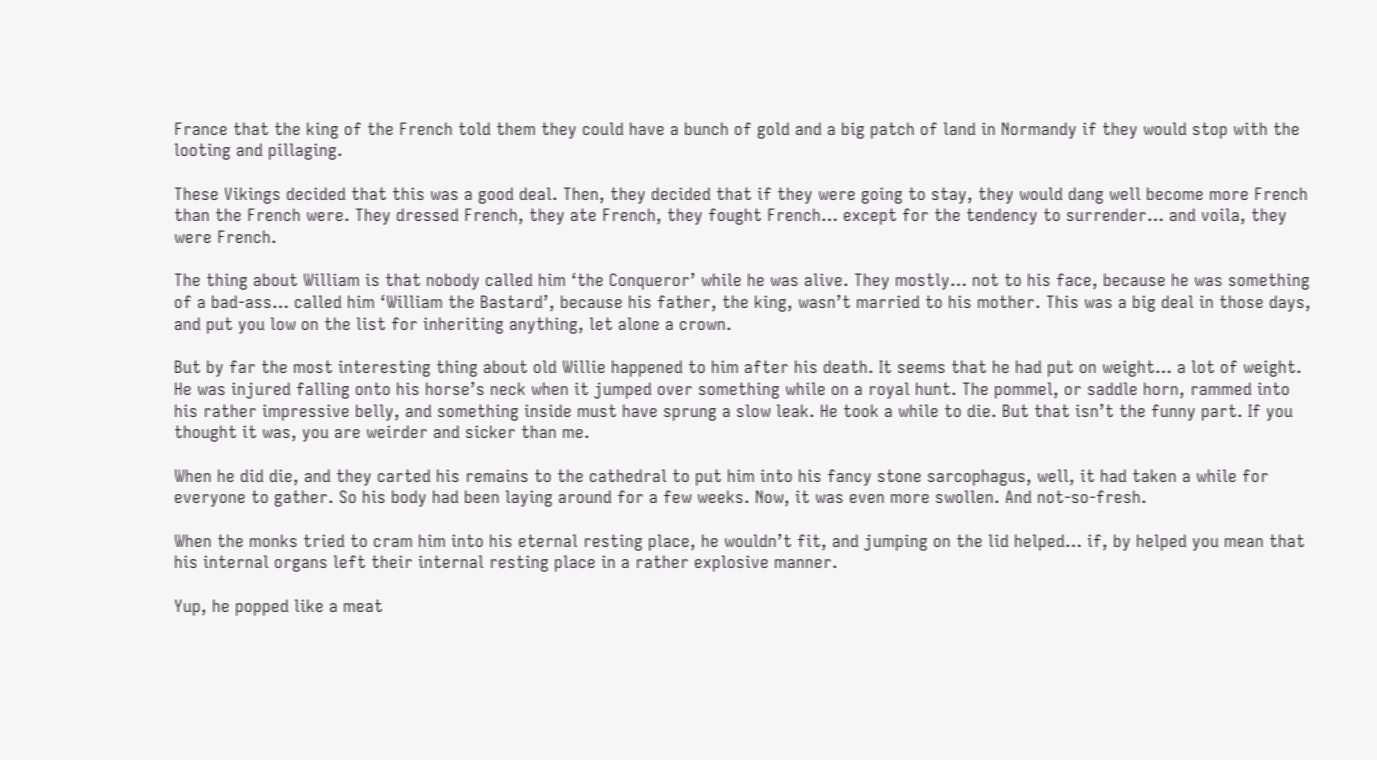France that the king of the French told them they could have a bunch of gold and a big patch of land in Normandy if they would stop with the looting and pillaging.

These Vikings decided that this was a good deal. Then, they decided that if they were going to stay, they would dang well become more French than the French were. They dressed French, they ate French, they fought French… except for the tendency to surrender… and voila, they were French.

The thing about William is that nobody called him ‘the Conqueror’ while he was alive. They mostly… not to his face, because he was something of a bad-ass… called him ‘William the Bastard’, because his father, the king, wasn’t married to his mother. This was a big deal in those days, and put you low on the list for inheriting anything, let alone a crown.

But by far the most interesting thing about old Willie happened to him after his death. It seems that he had put on weight… a lot of weight. He was injured falling onto his horse’s neck when it jumped over something while on a royal hunt. The pommel, or saddle horn, rammed into his rather impressive belly, and something inside must have sprung a slow leak. He took a while to die. But that isn’t the funny part. If you thought it was, you are weirder and sicker than me.

When he did die, and they carted his remains to the cathedral to put him into his fancy stone sarcophagus, well, it had taken a while for everyone to gather. So his body had been laying around for a few weeks. Now, it was even more swollen. And not-so-fresh.

When the monks tried to cram him into his eternal resting place, he wouldn’t fit, and jumping on the lid helped… if, by helped you mean that his internal organs left their internal resting place in a rather explosive manner.

Yup, he popped like a meat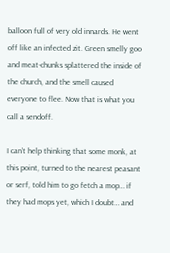balloon full of very old innards. He went off like an infected zit. Green smelly goo and meat-chunks splattered the inside of the church, and the smell caused everyone to flee. Now that is what you call a sendoff.

I can’t help thinking that some monk, at this point, turned to the nearest peasant or serf, told him to go fetch a mop… if they had mops yet, which I doubt… and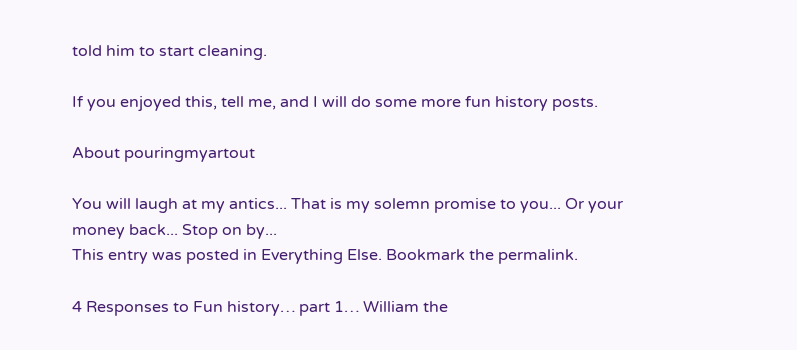told him to start cleaning.

If you enjoyed this, tell me, and I will do some more fun history posts.

About pouringmyartout

You will laugh at my antics... That is my solemn promise to you... Or your money back... Stop on by...
This entry was posted in Everything Else. Bookmark the permalink.

4 Responses to Fun history… part 1… William the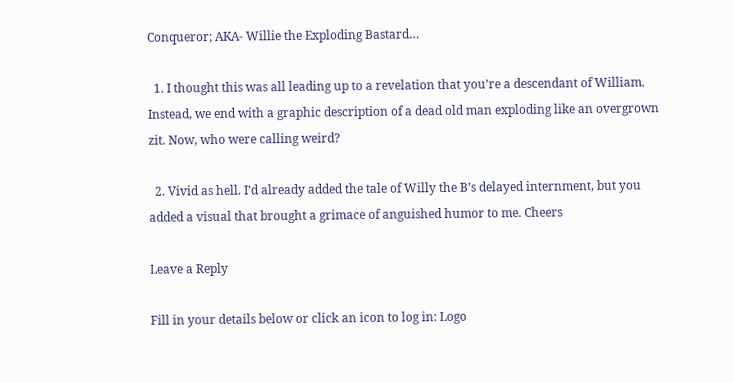Conqueror; AKA- Willie the Exploding Bastard…

  1. I thought this was all leading up to a revelation that you’re a descendant of William. Instead, we end with a graphic description of a dead old man exploding like an overgrown zit. Now, who were calling weird?

  2. Vivid as hell. I’d already added the tale of Willy the B’s delayed internment, but you added a visual that brought a grimace of anguished humor to me. Cheers

Leave a Reply

Fill in your details below or click an icon to log in: Logo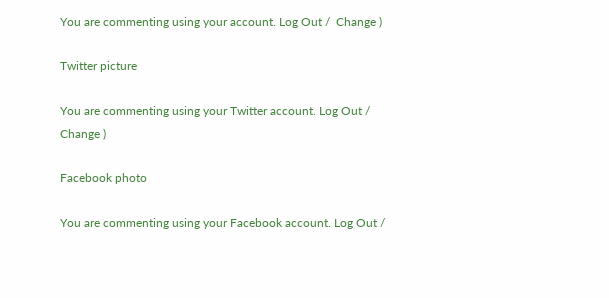You are commenting using your account. Log Out /  Change )

Twitter picture

You are commenting using your Twitter account. Log Out /  Change )

Facebook photo

You are commenting using your Facebook account. Log Out /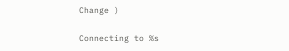Change )

Connecting to %s